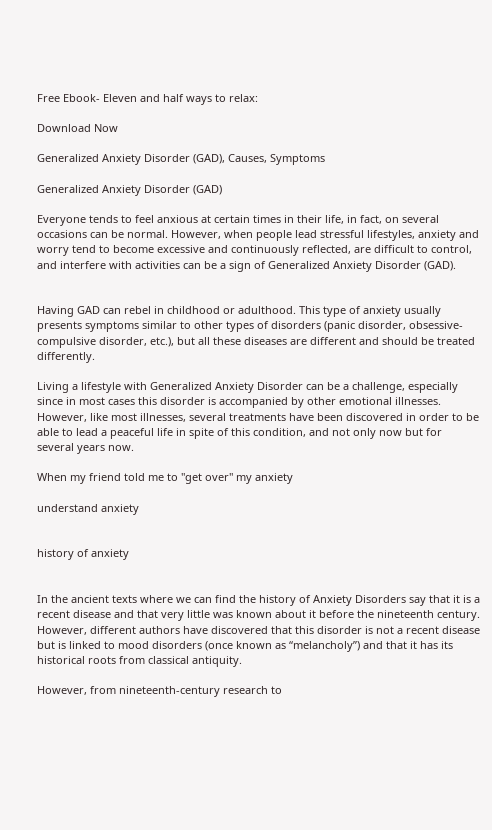Free Ebook- Eleven and half ways to relax:

Download Now

Generalized Anxiety Disorder (GAD), Causes, Symptoms

Generalized Anxiety Disorder (GAD)

Everyone tends to feel anxious at certain times in their life, in fact, on several occasions can be normal. However, when people lead stressful lifestyles, anxiety and worry tend to become excessive and continuously reflected, are difficult to control, and interfere with activities can be a sign of Generalized Anxiety Disorder (GAD).


Having GAD can rebel in childhood or adulthood. This type of anxiety usually presents symptoms similar to other types of disorders (panic disorder, obsessive-compulsive disorder, etc.), but all these diseases are different and should be treated differently.

Living a lifestyle with Generalized Anxiety Disorder can be a challenge, especially since in most cases this disorder is accompanied by other emotional illnesses. However, like most illnesses, several treatments have been discovered in order to be able to lead a peaceful life in spite of this condition, and not only now but for several years now.

When my friend told me to "get over" my anxiety

understand anxiety


history of anxiety


In the ancient texts where we can find the history of Anxiety Disorders say that it is a recent disease and that very little was known about it before the nineteenth century. However, different authors have discovered that this disorder is not a recent disease but is linked to mood disorders (once known as “melancholy”) and that it has its historical roots from classical antiquity.

However, from nineteenth-century research to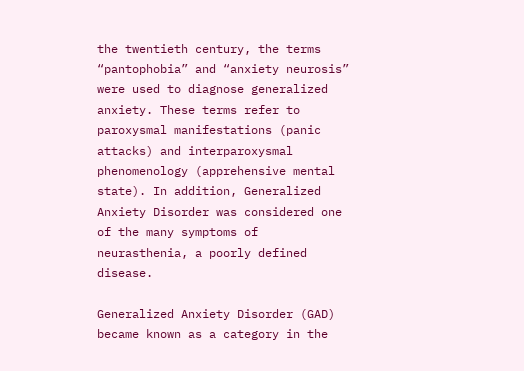the twentieth century, the terms “pantophobia” and “anxiety neurosis” were used to diagnose generalized anxiety. These terms refer to paroxysmal manifestations (panic attacks) and interparoxysmal phenomenology (apprehensive mental state). In addition, Generalized Anxiety Disorder was considered one of the many symptoms of neurasthenia, a poorly defined disease.

Generalized Anxiety Disorder (GAD) became known as a category in the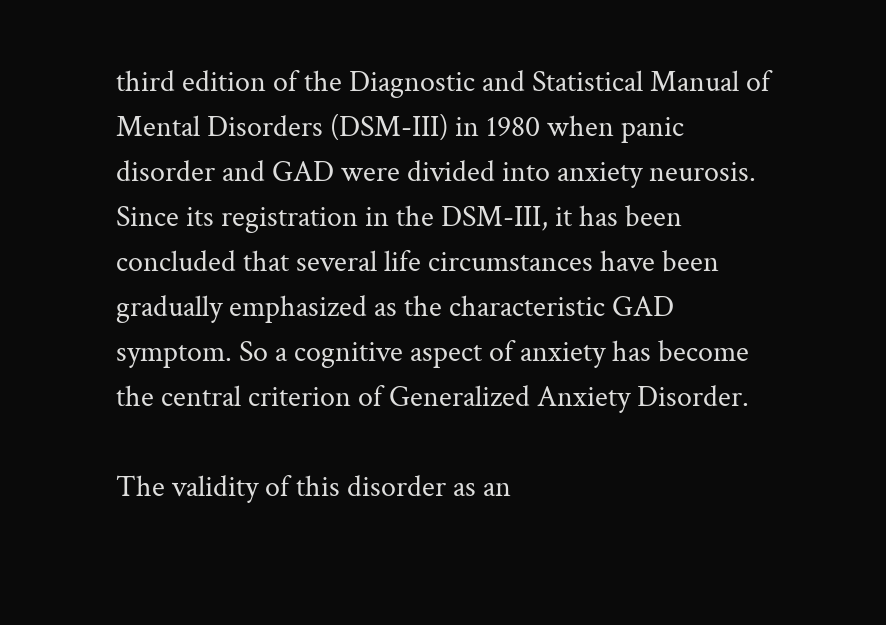third edition of the Diagnostic and Statistical Manual of Mental Disorders (DSM-III) in 1980 when panic disorder and GAD were divided into anxiety neurosis. Since its registration in the DSM-III, it has been concluded that several life circumstances have been gradually emphasized as the characteristic GAD symptom. So a cognitive aspect of anxiety has become the central criterion of Generalized Anxiety Disorder.

The validity of this disorder as an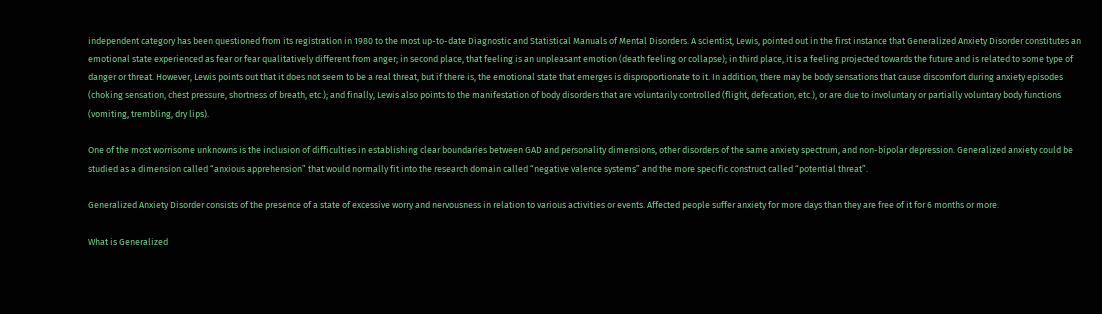independent category has been questioned from its registration in 1980 to the most up-to-date Diagnostic and Statistical Manuals of Mental Disorders. A scientist, Lewis, pointed out in the first instance that Generalized Anxiety Disorder constitutes an emotional state experienced as fear or fear qualitatively different from anger; in second place, that feeling is an unpleasant emotion (death feeling or collapse); in third place, it is a feeling projected towards the future and is related to some type of danger or threat. However, Lewis points out that it does not seem to be a real threat, but if there is, the emotional state that emerges is disproportionate to it. In addition, there may be body sensations that cause discomfort during anxiety episodes (choking sensation, chest pressure, shortness of breath, etc.); and finally, Lewis also points to the manifestation of body disorders that are voluntarily controlled (flight, defecation, etc.), or are due to involuntary or partially voluntary body functions (vomiting, trembling, dry lips).

One of the most worrisome unknowns is the inclusion of difficulties in establishing clear boundaries between GAD and personality dimensions, other disorders of the same anxiety spectrum, and non-bipolar depression. Generalized anxiety could be studied as a dimension called “anxious apprehension” that would normally fit into the research domain called “negative valence systems” and the more specific construct called “potential threat”.

Generalized Anxiety Disorder consists of the presence of a state of excessive worry and nervousness in relation to various activities or events. Affected people suffer anxiety for more days than they are free of it for 6 months or more.

What is Generalized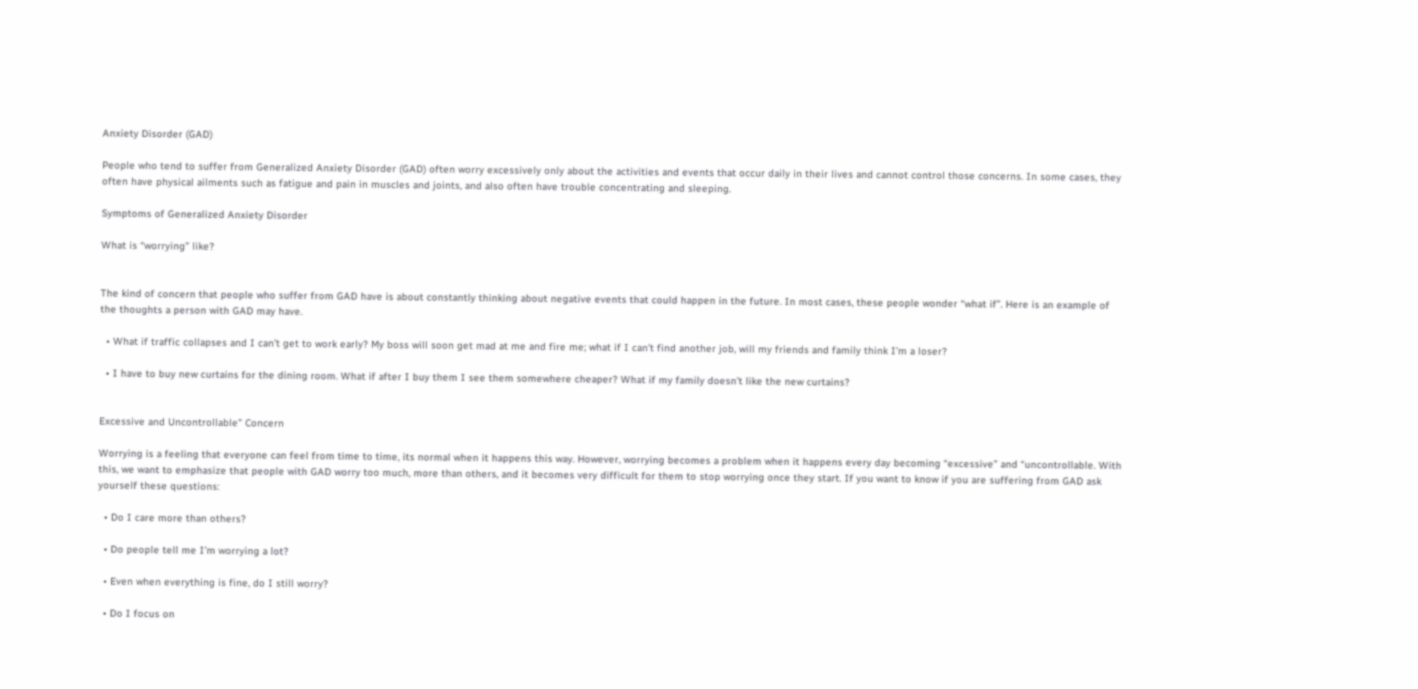Anxiety Disorder (GAD)

People who tend to suffer from Generalized Anxiety Disorder (GAD) often worry excessively only about the activities and events that occur daily in their lives and cannot control those concerns. In some cases, they often have physical ailments such as fatigue and pain in muscles and joints, and also often have trouble concentrating and sleeping.

Symptoms of Generalized Anxiety Disorder

What is “worrying” like?


The kind of concern that people who suffer from GAD have is about constantly thinking about negative events that could happen in the future. In most cases, these people wonder “what if”. Here is an example of the thoughts a person with GAD may have.

  • What if traffic collapses and I can’t get to work early? My boss will soon get mad at me and fire me; what if I can’t find another job, will my friends and family think I’m a loser?

  • I have to buy new curtains for the dining room. What if after I buy them I see them somewhere cheaper? What if my family doesn’t like the new curtains?


Excessive and Uncontrollable” Concern

Worrying is a feeling that everyone can feel from time to time, its normal when it happens this way. However, worrying becomes a problem when it happens every day becoming “excessive” and “uncontrollable. With this, we want to emphasize that people with GAD worry too much, more than others, and it becomes very difficult for them to stop worrying once they start. If you want to know if you are suffering from GAD ask yourself these questions:

  • Do I care more than others?

  • Do people tell me I’m worrying a lot?

  • Even when everything is fine, do I still worry?

  • Do I focus on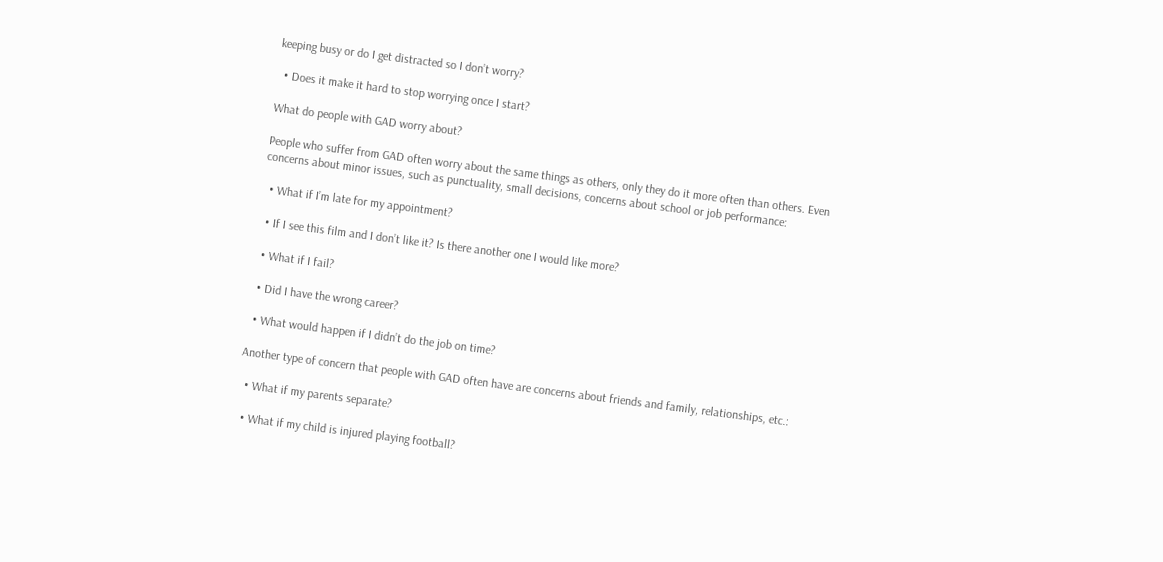keeping busy or do I get distracted so I don’t worry?

  • Does it make it hard to stop worrying once I start?

What do people with GAD worry about?

People who suffer from GAD often worry about the same things as others, only they do it more often than others. Even concerns about minor issues, such as punctuality, small decisions, concerns about school or job performance:

  • What if I’m late for my appointment?

  • If I see this film and I don’t like it? Is there another one I would like more?

  • What if I fail?

  • Did I have the wrong career?

  • What would happen if I didn’t do the job on time?

Another type of concern that people with GAD often have are concerns about friends and family, relationships, etc.:

  • What if my parents separate?

  • What if my child is injured playing football?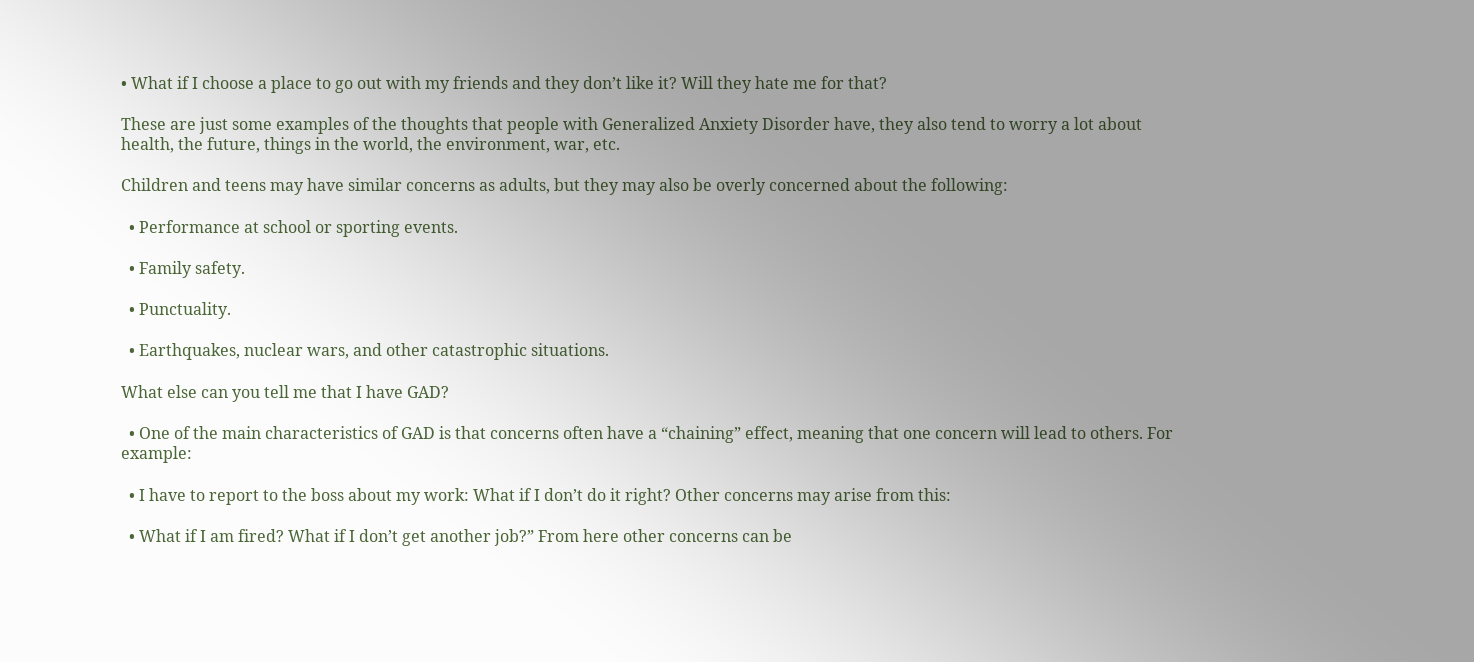• What if I choose a place to go out with my friends and they don’t like it? Will they hate me for that?

These are just some examples of the thoughts that people with Generalized Anxiety Disorder have, they also tend to worry a lot about health, the future, things in the world, the environment, war, etc.

Children and teens may have similar concerns as adults, but they may also be overly concerned about the following:

  • Performance at school or sporting events.

  • Family safety.

  • Punctuality.

  • Earthquakes, nuclear wars, and other catastrophic situations.

What else can you tell me that I have GAD?

  • One of the main characteristics of GAD is that concerns often have a “chaining” effect, meaning that one concern will lead to others. For example:

  • I have to report to the boss about my work: What if I don’t do it right? Other concerns may arise from this:

  • What if I am fired? What if I don’t get another job?” From here other concerns can be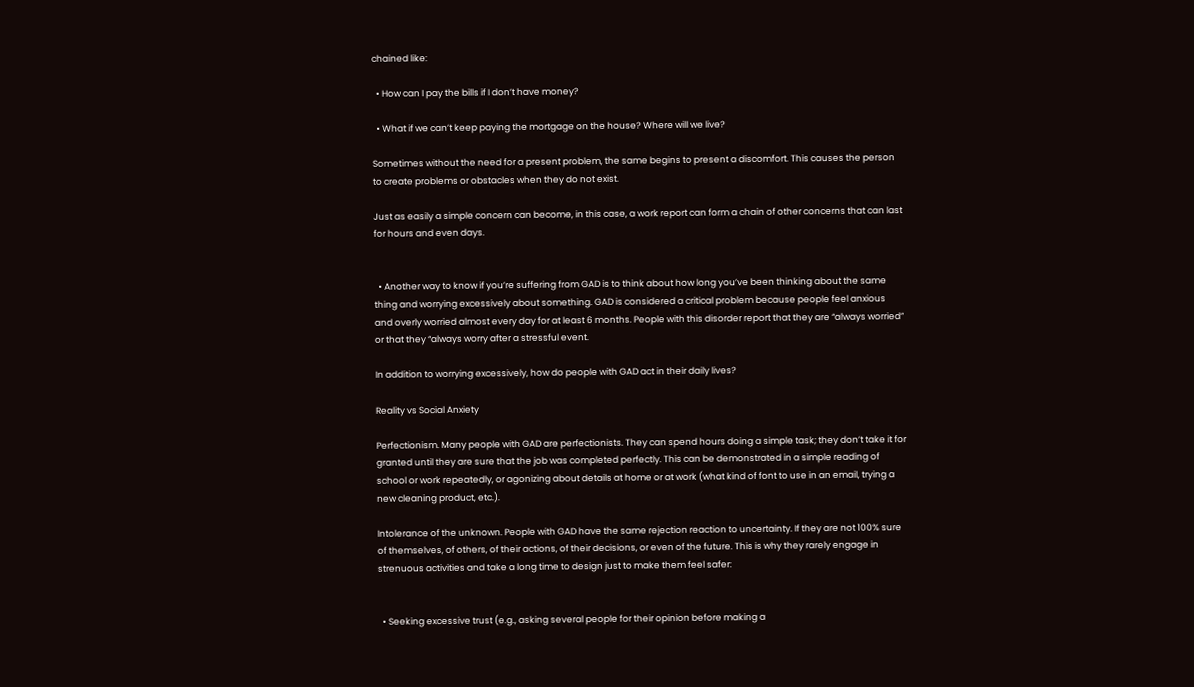chained like:

  • How can I pay the bills if I don’t have money?

  • What if we can’t keep paying the mortgage on the house? Where will we live?

Sometimes without the need for a present problem, the same begins to present a discomfort. This causes the person to create problems or obstacles when they do not exist.

Just as easily a simple concern can become, in this case, a work report can form a chain of other concerns that can last for hours and even days.


  • Another way to know if you’re suffering from GAD is to think about how long you’ve been thinking about the same thing and worrying excessively about something. GAD is considered a critical problem because people feel anxious and overly worried almost every day for at least 6 months. People with this disorder report that they are “always worried” or that they “always worry after a stressful event.

In addition to worrying excessively, how do people with GAD act in their daily lives?

Reality vs Social Anxiety

Perfectionism. Many people with GAD are perfectionists. They can spend hours doing a simple task; they don’t take it for granted until they are sure that the job was completed perfectly. This can be demonstrated in a simple reading of school or work repeatedly, or agonizing about details at home or at work (what kind of font to use in an email, trying a new cleaning product, etc.).

Intolerance of the unknown. People with GAD have the same rejection reaction to uncertainty. If they are not 100% sure of themselves, of others, of their actions, of their decisions, or even of the future. This is why they rarely engage in strenuous activities and take a long time to design just to make them feel safer:


  • Seeking excessive trust (e.g., asking several people for their opinion before making a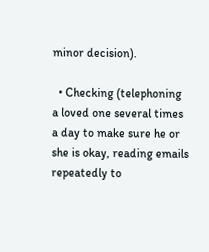minor decision).

  • Checking (telephoning a loved one several times a day to make sure he or she is okay, reading emails repeatedly to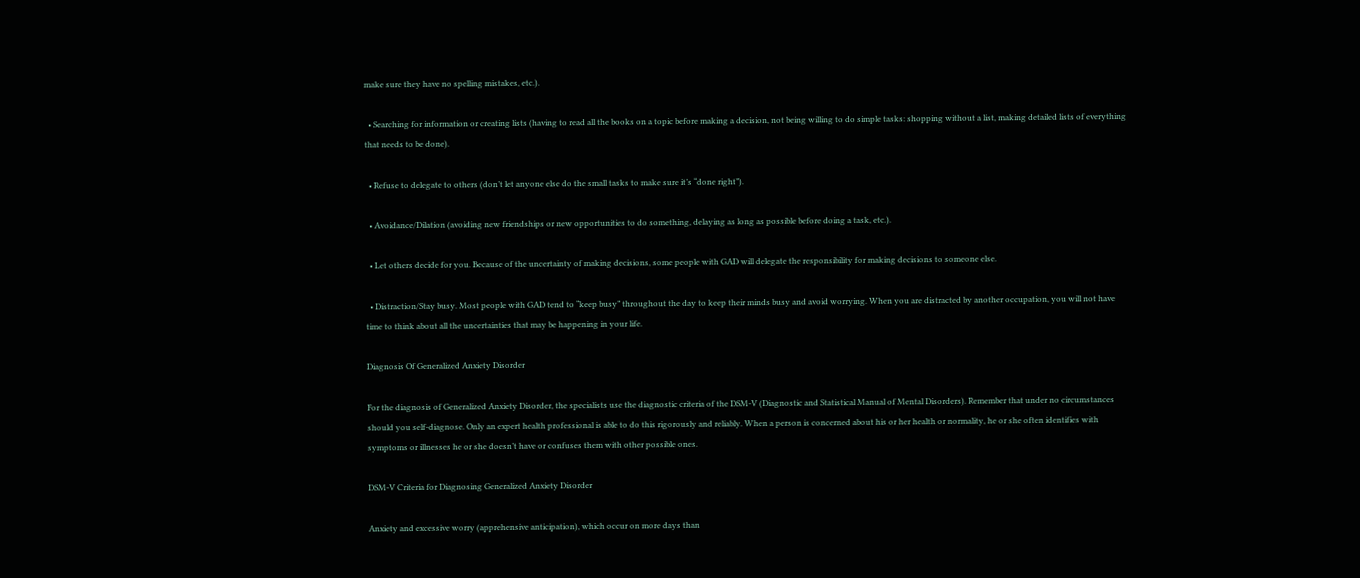make sure they have no spelling mistakes, etc.).

  • Searching for information or creating lists (having to read all the books on a topic before making a decision, not being willing to do simple tasks: shopping without a list, making detailed lists of everything that needs to be done).

  • Refuse to delegate to others (don’t let anyone else do the small tasks to make sure it’s “done right”).

  • Avoidance/Dilation (avoiding new friendships or new opportunities to do something, delaying as long as possible before doing a task, etc.).

  • Let others decide for you. Because of the uncertainty of making decisions, some people with GAD will delegate the responsibility for making decisions to someone else.

  • Distraction/Stay busy. Most people with GAD tend to “keep busy” throughout the day to keep their minds busy and avoid worrying. When you are distracted by another occupation, you will not have time to think about all the uncertainties that may be happening in your life.

Diagnosis Of Generalized Anxiety Disorder

For the diagnosis of Generalized Anxiety Disorder, the specialists use the diagnostic criteria of the DSM-V (Diagnostic and Statistical Manual of Mental Disorders). Remember that under no circumstances should you self-diagnose. Only an expert health professional is able to do this rigorously and reliably. When a person is concerned about his or her health or normality, he or she often identifies with symptoms or illnesses he or she doesn’t have or confuses them with other possible ones.

DSM-V Criteria for Diagnosing Generalized Anxiety Disorder

Anxiety and excessive worry (apprehensive anticipation), which occur on more days than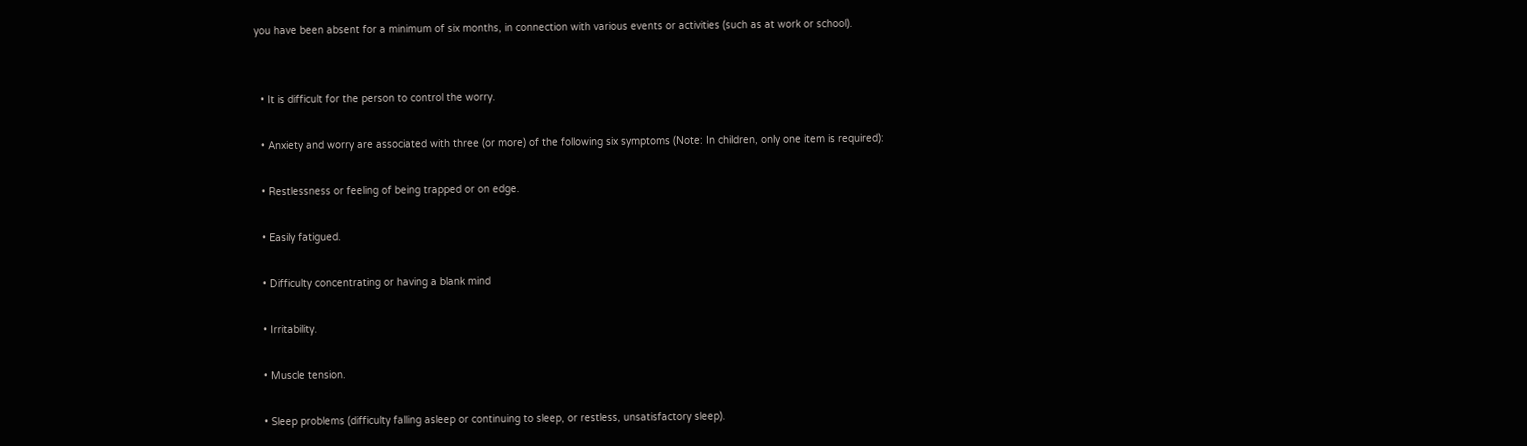you have been absent for a minimum of six months, in connection with various events or activities (such as at work or school).


  • It is difficult for the person to control the worry.

  • Anxiety and worry are associated with three (or more) of the following six symptoms (Note: In children, only one item is required):

  • Restlessness or feeling of being trapped or on edge.

  • Easily fatigued.

  • Difficulty concentrating or having a blank mind

  • Irritability.

  • Muscle tension.

  • Sleep problems (difficulty falling asleep or continuing to sleep, or restless, unsatisfactory sleep).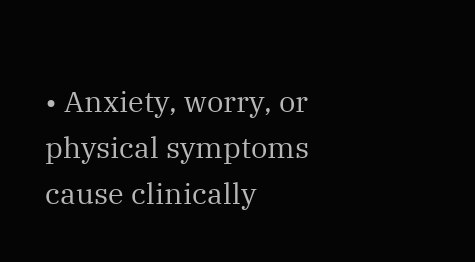• Anxiety, worry, or physical symptoms cause clinically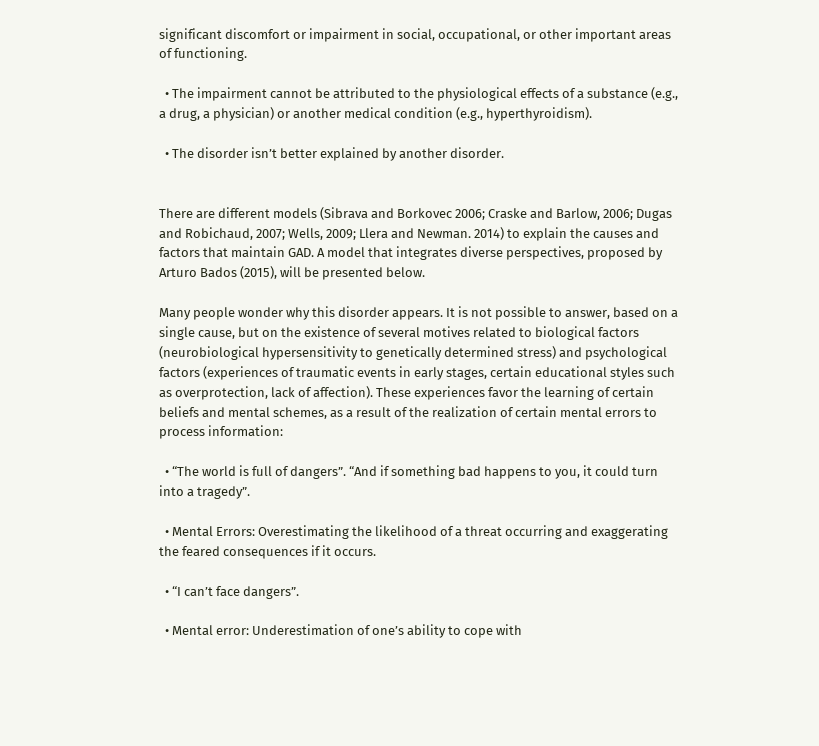significant discomfort or impairment in social, occupational, or other important areas of functioning.

  • The impairment cannot be attributed to the physiological effects of a substance (e.g., a drug, a physician) or another medical condition (e.g., hyperthyroidism).

  • The disorder isn’t better explained by another disorder.


There are different models (Sibrava and Borkovec 2006; Craske and Barlow, 2006; Dugas and Robichaud, 2007; Wells, 2009; Llera and Newman. 2014) to explain the causes and factors that maintain GAD. A model that integrates diverse perspectives, proposed by Arturo Bados (2015), will be presented below.

Many people wonder why this disorder appears. It is not possible to answer, based on a single cause, but on the existence of several motives related to biological factors (neurobiological hypersensitivity to genetically determined stress) and psychological factors (experiences of traumatic events in early stages, certain educational styles such as overprotection, lack of affection). These experiences favor the learning of certain beliefs and mental schemes, as a result of the realization of certain mental errors to process information:

  • “The world is full of dangers”. “And if something bad happens to you, it could turn into a tragedy”.

  • Mental Errors: Overestimating the likelihood of a threat occurring and exaggerating the feared consequences if it occurs.

  • “I can’t face dangers”.

  • Mental error: Underestimation of one’s ability to cope with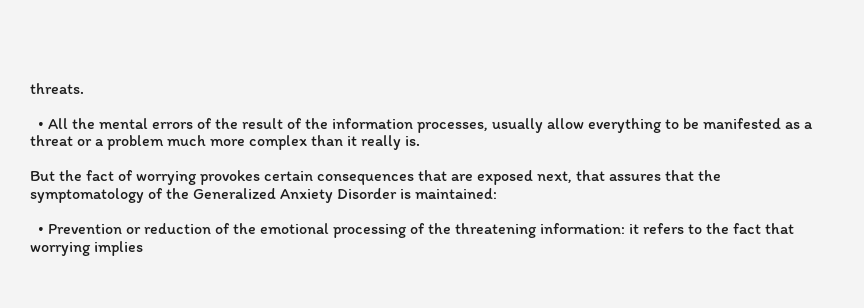threats.

  • All the mental errors of the result of the information processes, usually allow everything to be manifested as a threat or a problem much more complex than it really is.

But the fact of worrying provokes certain consequences that are exposed next, that assures that the symptomatology of the Generalized Anxiety Disorder is maintained:

  • Prevention or reduction of the emotional processing of the threatening information: it refers to the fact that worrying implies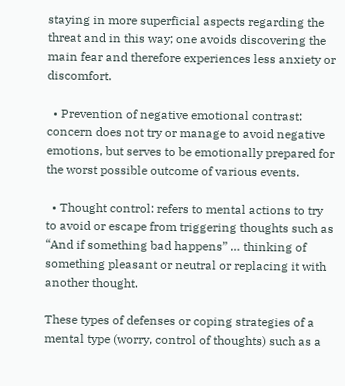staying in more superficial aspects regarding the threat and in this way; one avoids discovering the main fear and therefore experiences less anxiety or discomfort.

  • Prevention of negative emotional contrast: concern does not try or manage to avoid negative emotions, but serves to be emotionally prepared for the worst possible outcome of various events.

  • Thought control: refers to mental actions to try to avoid or escape from triggering thoughts such as “And if something bad happens” … thinking of something pleasant or neutral or replacing it with another thought.

These types of defenses or coping strategies of a mental type (worry, control of thoughts) such as a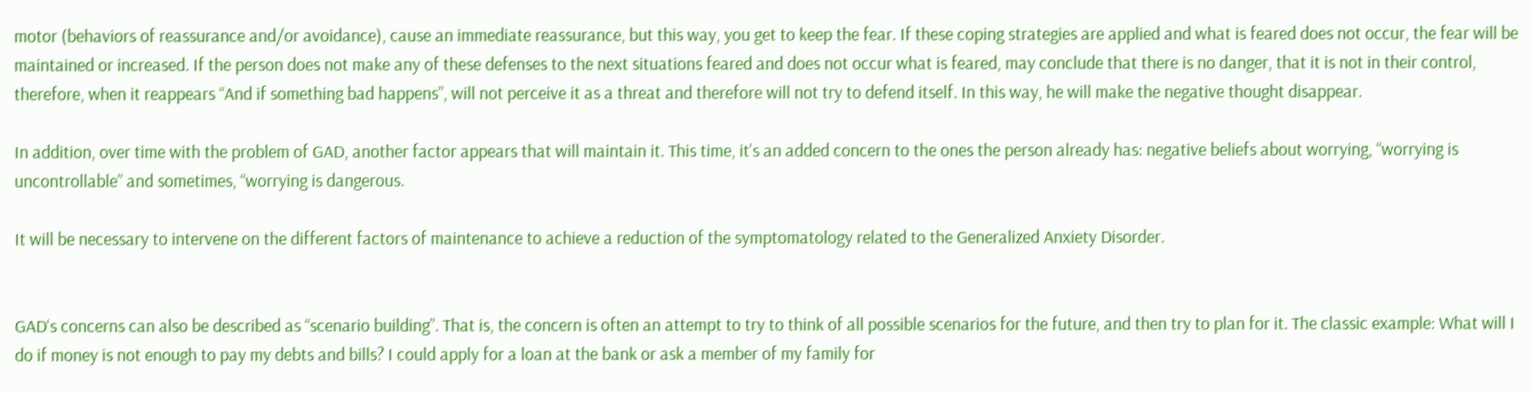motor (behaviors of reassurance and/or avoidance), cause an immediate reassurance, but this way, you get to keep the fear. If these coping strategies are applied and what is feared does not occur, the fear will be maintained or increased. If the person does not make any of these defenses to the next situations feared and does not occur what is feared, may conclude that there is no danger, that it is not in their control, therefore, when it reappears “And if something bad happens”, will not perceive it as a threat and therefore will not try to defend itself. In this way, he will make the negative thought disappear.

In addition, over time with the problem of GAD, another factor appears that will maintain it. This time, it’s an added concern to the ones the person already has: negative beliefs about worrying, “worrying is uncontrollable” and sometimes, “worrying is dangerous.

It will be necessary to intervene on the different factors of maintenance to achieve a reduction of the symptomatology related to the Generalized Anxiety Disorder.


GAD‘s concerns can also be described as “scenario building”. That is, the concern is often an attempt to try to think of all possible scenarios for the future, and then try to plan for it. The classic example: What will I do if money is not enough to pay my debts and bills? I could apply for a loan at the bank or ask a member of my family for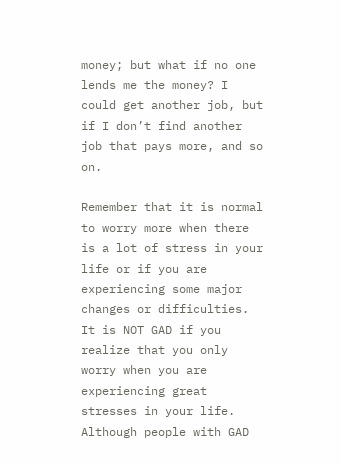money; but what if no one lends me the money? I could get another job, but if I don’t find another job that pays more, and so on.

Remember that it is normal to worry more when there is a lot of stress in your life or if you are experiencing some major changes or difficulties. It is NOT GAD if you realize that you only worry when you are experiencing great stresses in your life. Although people with GAD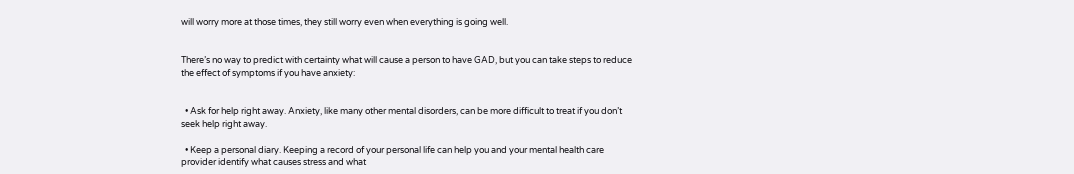will worry more at those times, they still worry even when everything is going well.


There’s no way to predict with certainty what will cause a person to have GAD, but you can take steps to reduce the effect of symptoms if you have anxiety:


  • Ask for help right away. Anxiety, like many other mental disorders, can be more difficult to treat if you don’t seek help right away.

  • Keep a personal diary. Keeping a record of your personal life can help you and your mental health care provider identify what causes stress and what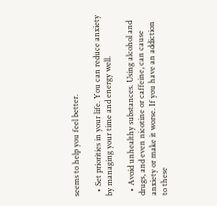seems to help you feel better.

  • Set priorities in your life. You can reduce anxiety by managing your time and energy well.

  • Avoid unhealthy substances. Using alcohol and drugs, and even nicotine or caffeine, can cause anxiety or make it worse. If you have an addiction to these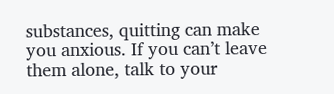substances, quitting can make you anxious. If you can’t leave them alone, talk to your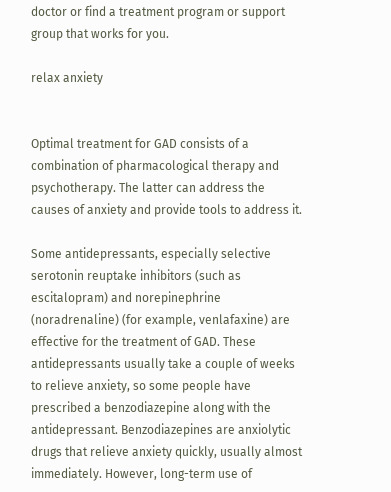doctor or find a treatment program or support group that works for you.

relax anxiety


Optimal treatment for GAD consists of a combination of pharmacological therapy and psychotherapy. The latter can address the causes of anxiety and provide tools to address it.

Some antidepressants, especially selective serotonin reuptake inhibitors (such as escitalopram) and norepinephrine (noradrenaline) (for example, venlafaxine) are effective for the treatment of GAD. These antidepressants usually take a couple of weeks to relieve anxiety, so some people have prescribed a benzodiazepine along with the antidepressant. Benzodiazepines are anxiolytic drugs that relieve anxiety quickly, usually almost immediately. However, long-term use of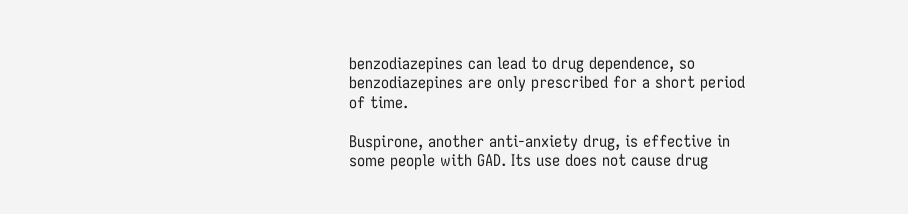benzodiazepines can lead to drug dependence, so benzodiazepines are only prescribed for a short period of time.

Buspirone, another anti-anxiety drug, is effective in some people with GAD. Its use does not cause drug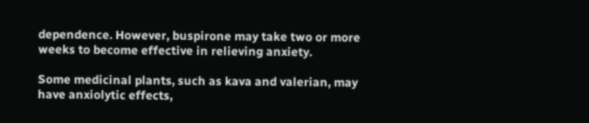dependence. However, buspirone may take two or more weeks to become effective in relieving anxiety.

Some medicinal plants, such as kava and valerian, may have anxiolytic effects,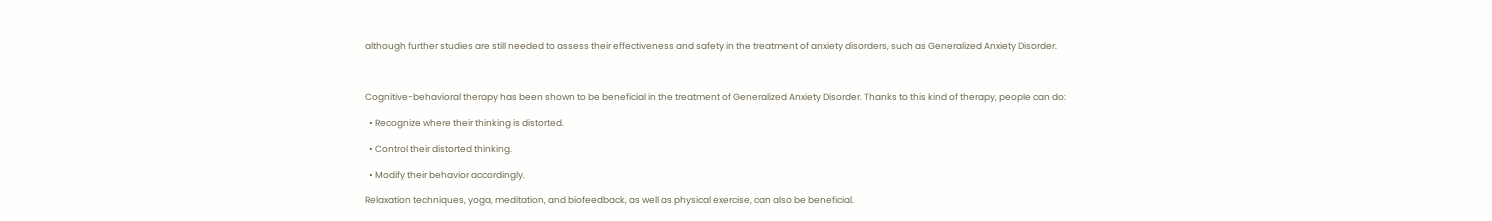although further studies are still needed to assess their effectiveness and safety in the treatment of anxiety disorders, such as Generalized Anxiety Disorder.



Cognitive-behavioral therapy has been shown to be beneficial in the treatment of Generalized Anxiety Disorder. Thanks to this kind of therapy, people can do:

  • Recognize where their thinking is distorted.

  • Control their distorted thinking.

  • Modify their behavior accordingly.

Relaxation techniques, yoga, meditation, and biofeedback, as well as physical exercise, can also be beneficial.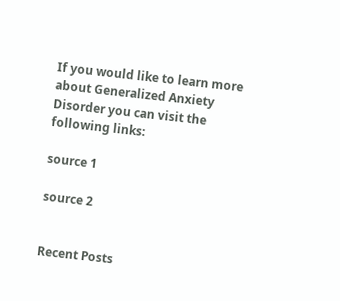If you would like to learn more about Generalized Anxiety Disorder you can visit the following links:

source 1

source 2


Recent Posts